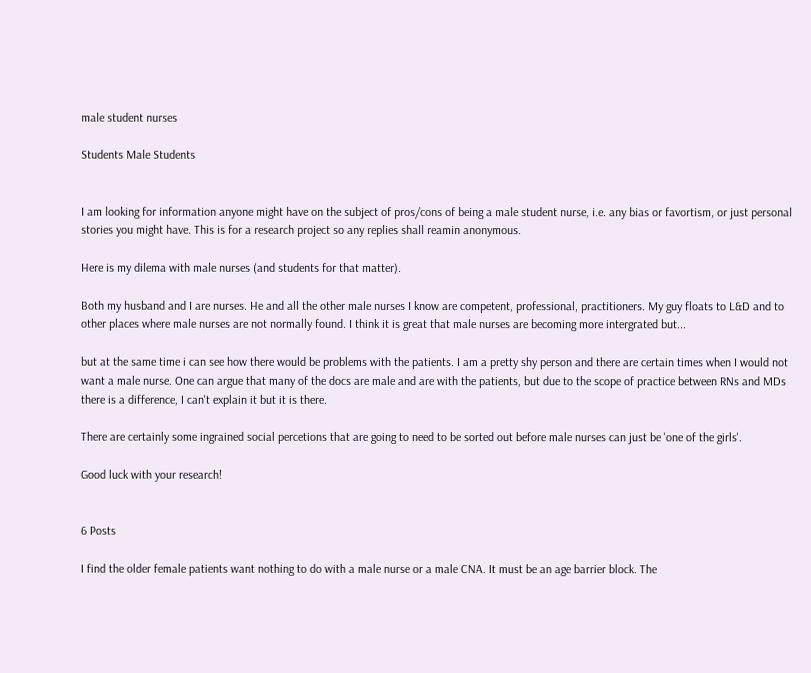male student nurses

Students Male Students


I am looking for information anyone might have on the subject of pros/cons of being a male student nurse, i.e. any bias or favortism, or just personal stories you might have. This is for a research project so any replies shall reamin anonymous.

Here is my dilema with male nurses (and students for that matter).

Both my husband and I are nurses. He and all the other male nurses I know are competent, professional, practitioners. My guy floats to L&D and to other places where male nurses are not normally found. I think it is great that male nurses are becoming more intergrated but...

but at the same time i can see how there would be problems with the patients. I am a pretty shy person and there are certain times when I would not want a male nurse. One can argue that many of the docs are male and are with the patients, but due to the scope of practice between RNs and MDs there is a difference, I can't explain it but it is there.

There are certainly some ingrained social percetions that are going to need to be sorted out before male nurses can just be 'one of the girls'.

Good luck with your research!


6 Posts

I find the older female patients want nothing to do with a male nurse or a male CNA. It must be an age barrier block. The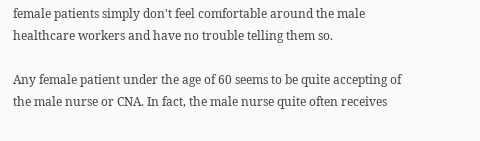female patients simply don't feel comfortable around the male healthcare workers and have no trouble telling them so.

Any female patient under the age of 60 seems to be quite accepting of the male nurse or CNA. In fact, the male nurse quite often receives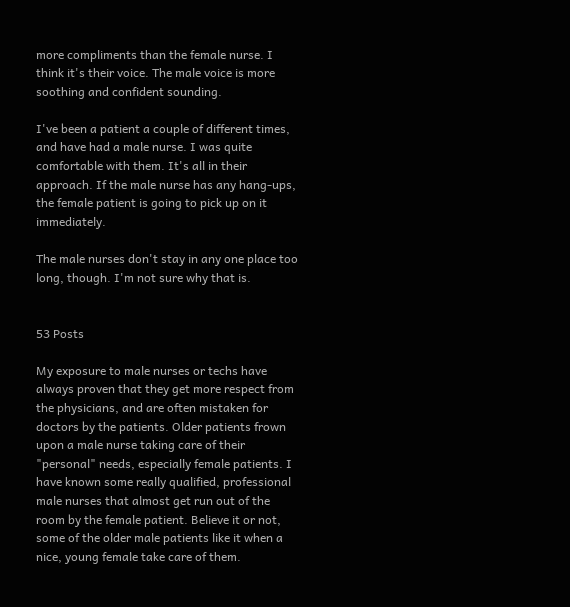more compliments than the female nurse. I think it's their voice. The male voice is more soothing and confident sounding.

I've been a patient a couple of different times, and have had a male nurse. I was quite comfortable with them. It's all in their approach. If the male nurse has any hang-ups, the female patient is going to pick up on it immediately.

The male nurses don't stay in any one place too long, though. I'm not sure why that is.


53 Posts

My exposure to male nurses or techs have always proven that they get more respect from the physicians, and are often mistaken for doctors by the patients. Older patients frown upon a male nurse taking care of their "personal" needs, especially female patients. I have known some really qualified, professional male nurses that almost get run out of the room by the female patient. Believe it or not, some of the older male patients like it when a nice, young female take care of them.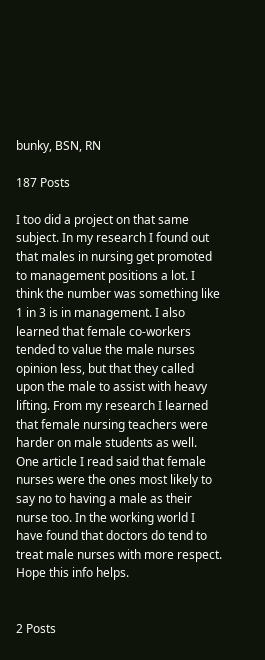bunky, BSN, RN

187 Posts

I too did a project on that same subject. In my research I found out that males in nursing get promoted to management positions a lot. I think the number was something like 1 in 3 is in management. I also learned that female co-workers tended to value the male nurses opinion less, but that they called upon the male to assist with heavy lifting. From my research I learned that female nursing teachers were harder on male students as well. One article I read said that female nurses were the ones most likely to say no to having a male as their nurse too. In the working world I have found that doctors do tend to treat male nurses with more respect. Hope this info helps.


2 Posts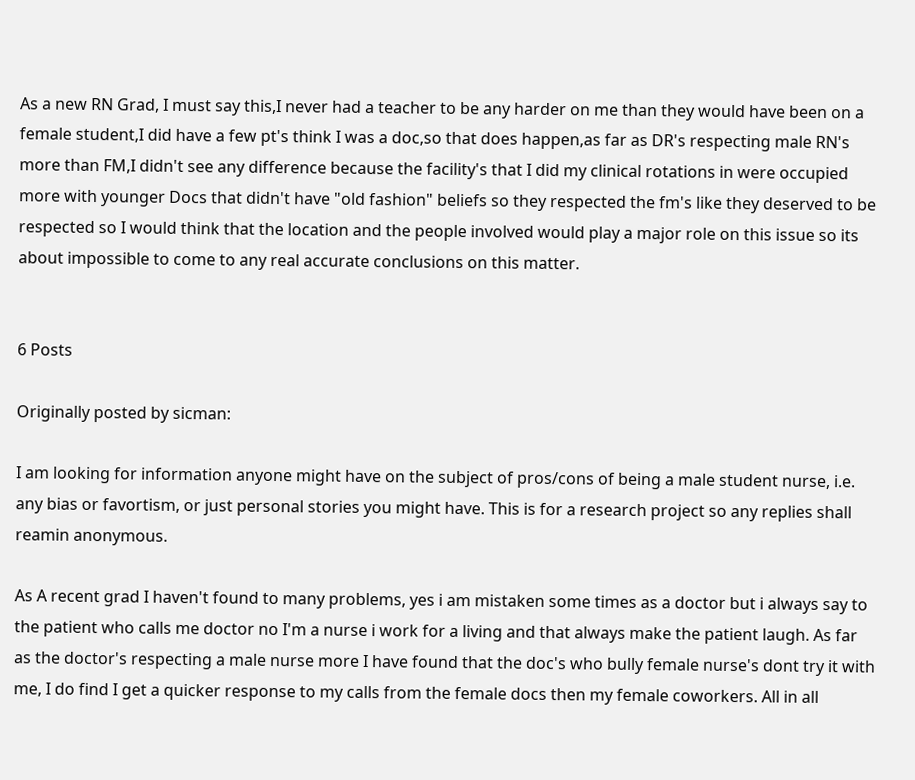As a new RN Grad, I must say this,I never had a teacher to be any harder on me than they would have been on a female student,I did have a few pt's think I was a doc,so that does happen,as far as DR's respecting male RN's more than FM,I didn't see any difference because the facility's that I did my clinical rotations in were occupied more with younger Docs that didn't have "old fashion" beliefs so they respected the fm's like they deserved to be respected so I would think that the location and the people involved would play a major role on this issue so its about impossible to come to any real accurate conclusions on this matter.


6 Posts

Originally posted by sicman:

I am looking for information anyone might have on the subject of pros/cons of being a male student nurse, i.e. any bias or favortism, or just personal stories you might have. This is for a research project so any replies shall reamin anonymous.

As A recent grad I haven't found to many problems, yes i am mistaken some times as a doctor but i always say to the patient who calls me doctor no I'm a nurse i work for a living and that always make the patient laugh. As far as the doctor's respecting a male nurse more I have found that the doc's who bully female nurse's dont try it with me, I do find I get a quicker response to my calls from the female docs then my female coworkers. All in all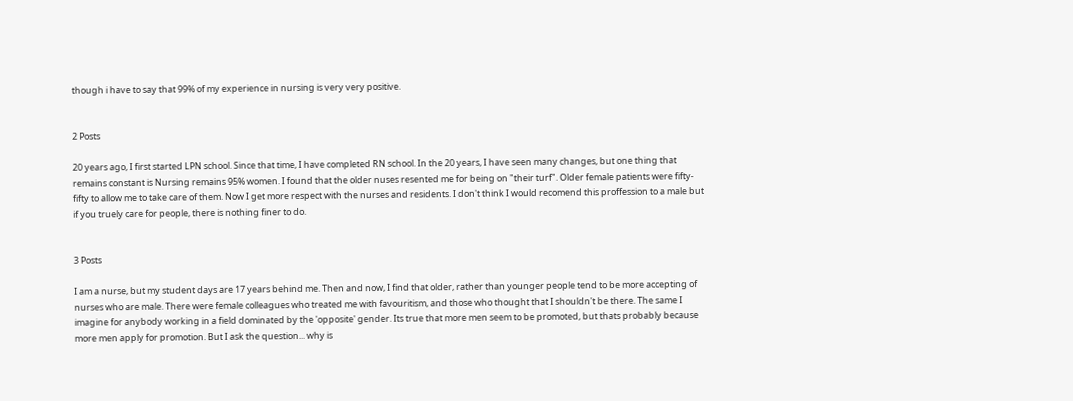though i have to say that 99% of my experience in nursing is very very positive.


2 Posts

20 years ago, I first started LPN school. Since that time, I have completed RN school. In the 20 years, I have seen many changes, but one thing that remains constant is Nursing remains 95% women. I found that the older nuses resented me for being on "their turf". Older female patients were fifty-fifty to allow me to take care of them. Now I get more respect with the nurses and residents. I don't think I would recomend this proffession to a male but if you truely care for people, there is nothing finer to do.


3 Posts

I am a nurse, but my student days are 17 years behind me. Then and now, I find that older, rather than younger people tend to be more accepting of nurses who are male. There were female colleagues who treated me with favouritism, and those who thought that I shouldn't be there. The same I imagine for anybody working in a field dominated by the 'opposite' gender. Its true that more men seem to be promoted, but thats probably because more men apply for promotion. But I ask the question... why is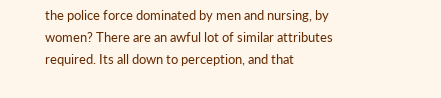the police force dominated by men and nursing, by women? There are an awful lot of similar attributes required. Its all down to perception, and that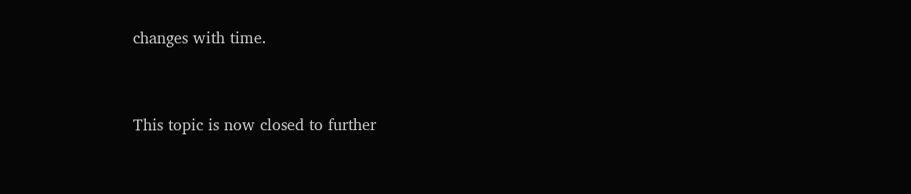changes with time.


This topic is now closed to further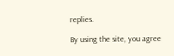replies.

By using the site, you agree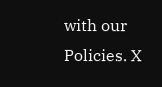with our Policies. X